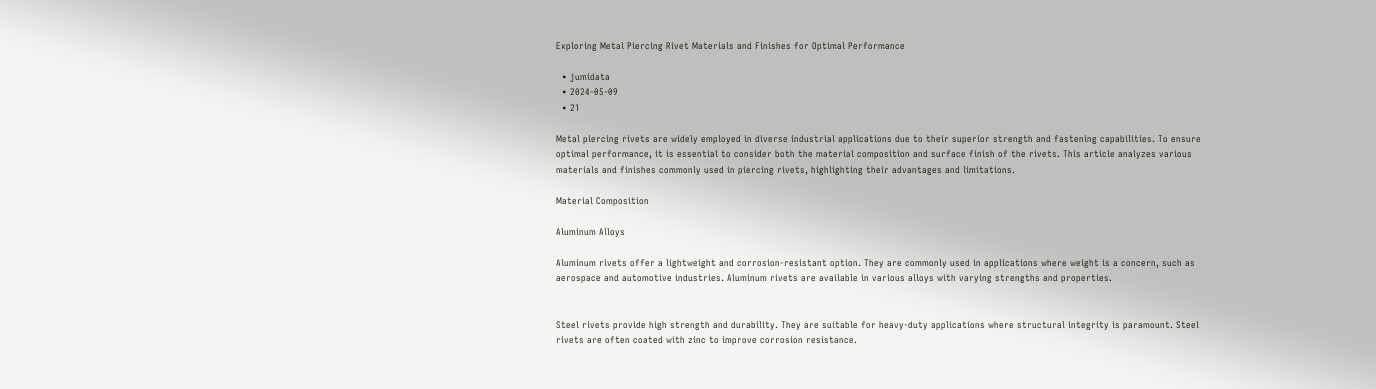Exploring Metal Piercing Rivet Materials and Finishes for Optimal Performance

  • jumidata
  • 2024-05-09
  • 21

Metal piercing rivets are widely employed in diverse industrial applications due to their superior strength and fastening capabilities. To ensure optimal performance, it is essential to consider both the material composition and surface finish of the rivets. This article analyzes various materials and finishes commonly used in piercing rivets, highlighting their advantages and limitations.

Material Composition

Aluminum Alloys

Aluminum rivets offer a lightweight and corrosion-resistant option. They are commonly used in applications where weight is a concern, such as aerospace and automotive industries. Aluminum rivets are available in various alloys with varying strengths and properties.


Steel rivets provide high strength and durability. They are suitable for heavy-duty applications where structural integrity is paramount. Steel rivets are often coated with zinc to improve corrosion resistance.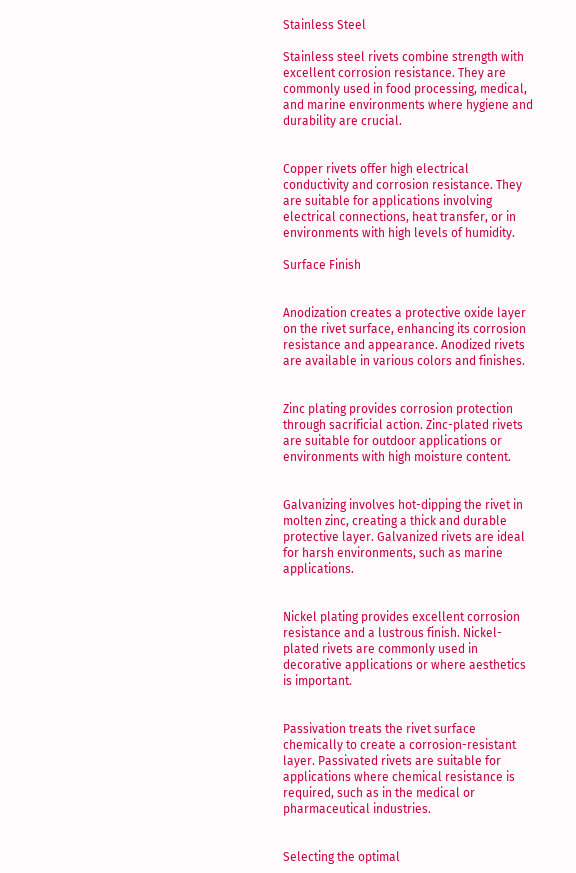Stainless Steel

Stainless steel rivets combine strength with excellent corrosion resistance. They are commonly used in food processing, medical, and marine environments where hygiene and durability are crucial.


Copper rivets offer high electrical conductivity and corrosion resistance. They are suitable for applications involving electrical connections, heat transfer, or in environments with high levels of humidity.

Surface Finish


Anodization creates a protective oxide layer on the rivet surface, enhancing its corrosion resistance and appearance. Anodized rivets are available in various colors and finishes.


Zinc plating provides corrosion protection through sacrificial action. Zinc-plated rivets are suitable for outdoor applications or environments with high moisture content.


Galvanizing involves hot-dipping the rivet in molten zinc, creating a thick and durable protective layer. Galvanized rivets are ideal for harsh environments, such as marine applications.


Nickel plating provides excellent corrosion resistance and a lustrous finish. Nickel-plated rivets are commonly used in decorative applications or where aesthetics is important.


Passivation treats the rivet surface chemically to create a corrosion-resistant layer. Passivated rivets are suitable for applications where chemical resistance is required, such as in the medical or pharmaceutical industries.


Selecting the optimal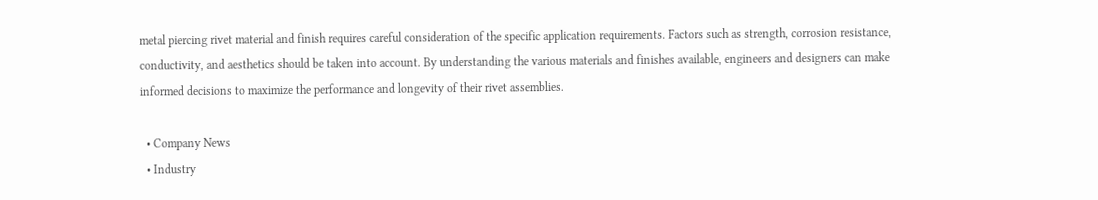metal piercing rivet material and finish requires careful consideration of the specific application requirements. Factors such as strength, corrosion resistance, conductivity, and aesthetics should be taken into account. By understanding the various materials and finishes available, engineers and designers can make informed decisions to maximize the performance and longevity of their rivet assemblies.

  • Company News
  • Industry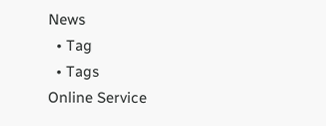News
  • Tag
  • Tags
Online Service